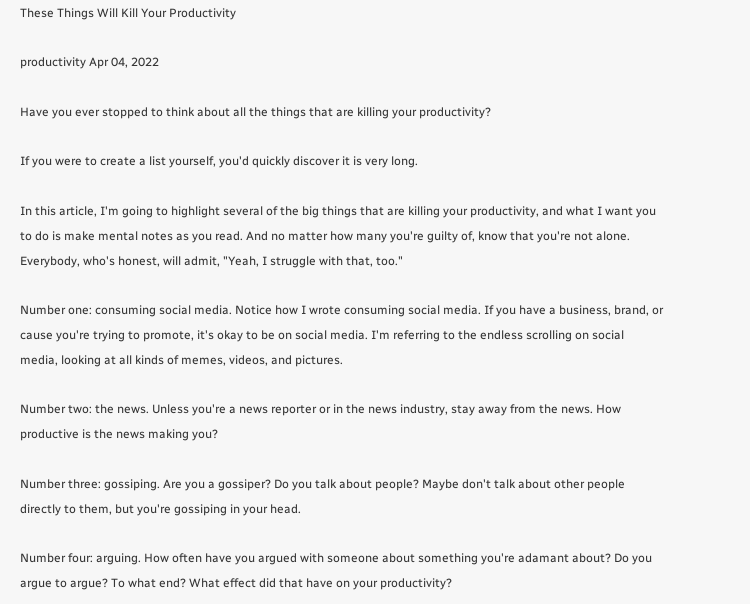These Things Will Kill Your Productivity

productivity Apr 04, 2022

Have you ever stopped to think about all the things that are killing your productivity?

If you were to create a list yourself, you'd quickly discover it is very long.

In this article, I'm going to highlight several of the big things that are killing your productivity, and what I want you to do is make mental notes as you read. And no matter how many you're guilty of, know that you're not alone. Everybody, who's honest, will admit, "Yeah, I struggle with that, too."

Number one: consuming social media. Notice how I wrote consuming social media. If you have a business, brand, or cause you're trying to promote, it's okay to be on social media. I'm referring to the endless scrolling on social media, looking at all kinds of memes, videos, and pictures.

Number two: the news. Unless you're a news reporter or in the news industry, stay away from the news. How productive is the news making you?

Number three: gossiping. Are you a gossiper? Do you talk about people? Maybe don't talk about other people directly to them, but you're gossiping in your head.

Number four: arguing. How often have you argued with someone about something you're adamant about? Do you argue to argue? To what end? What effect did that have on your productivity?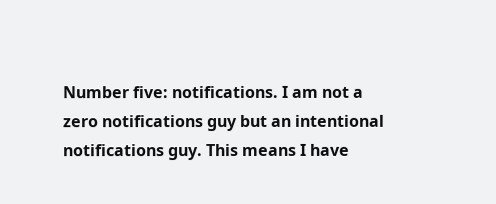Number five: notifications. I am not a zero notifications guy but an intentional notifications guy. This means I have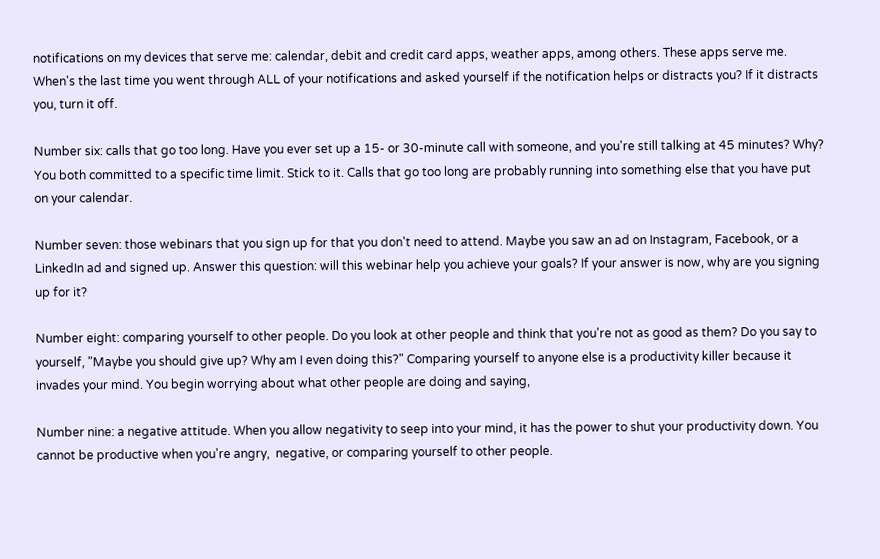notifications on my devices that serve me: calendar, debit and credit card apps, weather apps, among others. These apps serve me. When's the last time you went through ALL of your notifications and asked yourself if the notification helps or distracts you? If it distracts you, turn it off.

Number six: calls that go too long. Have you ever set up a 15- or 30-minute call with someone, and you're still talking at 45 minutes? Why? You both committed to a specific time limit. Stick to it. Calls that go too long are probably running into something else that you have put on your calendar.

Number seven: those webinars that you sign up for that you don't need to attend. Maybe you saw an ad on Instagram, Facebook, or a LinkedIn ad and signed up. Answer this question: will this webinar help you achieve your goals? If your answer is now, why are you signing up for it?

Number eight: comparing yourself to other people. Do you look at other people and think that you're not as good as them? Do you say to yourself, "Maybe you should give up? Why am I even doing this?" Comparing yourself to anyone else is a productivity killer because it invades your mind. You begin worrying about what other people are doing and saying,

Number nine: a negative attitude. When you allow negativity to seep into your mind, it has the power to shut your productivity down. You cannot be productive when you're angry,  negative, or comparing yourself to other people.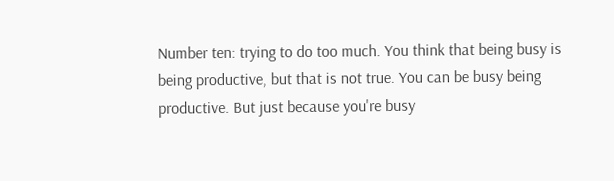Number ten: trying to do too much. You think that being busy is being productive, but that is not true. You can be busy being productive. But just because you're busy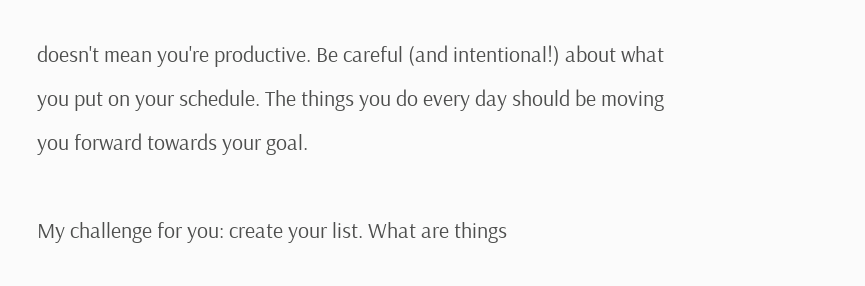doesn't mean you're productive. Be careful (and intentional!) about what you put on your schedule. The things you do every day should be moving you forward towards your goal.

My challenge for you: create your list. What are things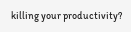killing your productivity?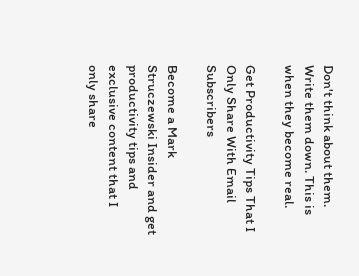Don't think about them. Write them down. This is when they become real.

Get Productivity Tips That I Only Share With Email Subscribers

Become a Mark Struczewski Insider and get productivity tips and exclusive content that I only share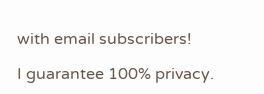with email subscribers!

I guarantee 100% privacy.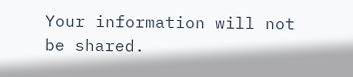Your information will not be shared.